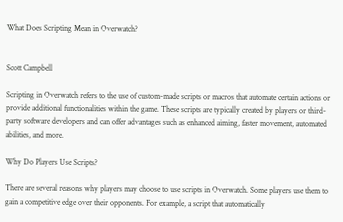What Does Scripting Mean in Overwatch?


Scott Campbell

Scripting in Overwatch refers to the use of custom-made scripts or macros that automate certain actions or provide additional functionalities within the game. These scripts are typically created by players or third-party software developers and can offer advantages such as enhanced aiming, faster movement, automated abilities, and more.

Why Do Players Use Scripts?

There are several reasons why players may choose to use scripts in Overwatch. Some players use them to gain a competitive edge over their opponents. For example, a script that automatically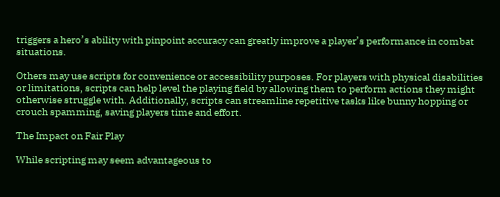triggers a hero’s ability with pinpoint accuracy can greatly improve a player’s performance in combat situations.

Others may use scripts for convenience or accessibility purposes. For players with physical disabilities or limitations, scripts can help level the playing field by allowing them to perform actions they might otherwise struggle with. Additionally, scripts can streamline repetitive tasks like bunny hopping or crouch spamming, saving players time and effort.

The Impact on Fair Play

While scripting may seem advantageous to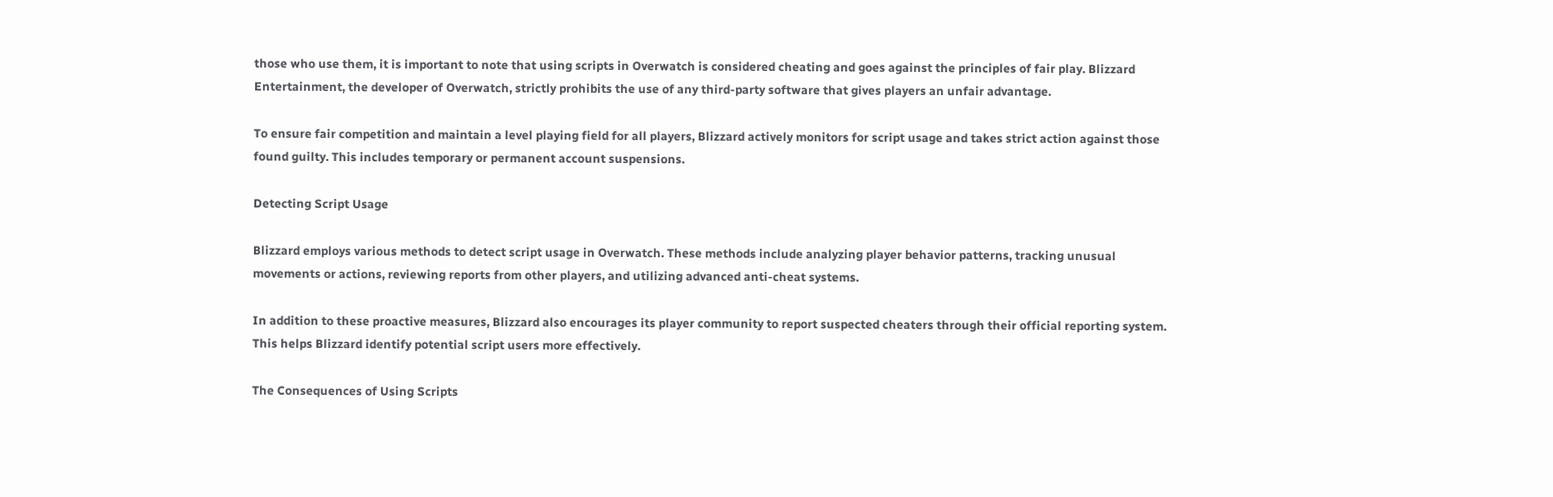those who use them, it is important to note that using scripts in Overwatch is considered cheating and goes against the principles of fair play. Blizzard Entertainment, the developer of Overwatch, strictly prohibits the use of any third-party software that gives players an unfair advantage.

To ensure fair competition and maintain a level playing field for all players, Blizzard actively monitors for script usage and takes strict action against those found guilty. This includes temporary or permanent account suspensions.

Detecting Script Usage

Blizzard employs various methods to detect script usage in Overwatch. These methods include analyzing player behavior patterns, tracking unusual movements or actions, reviewing reports from other players, and utilizing advanced anti-cheat systems.

In addition to these proactive measures, Blizzard also encourages its player community to report suspected cheaters through their official reporting system. This helps Blizzard identify potential script users more effectively.

The Consequences of Using Scripts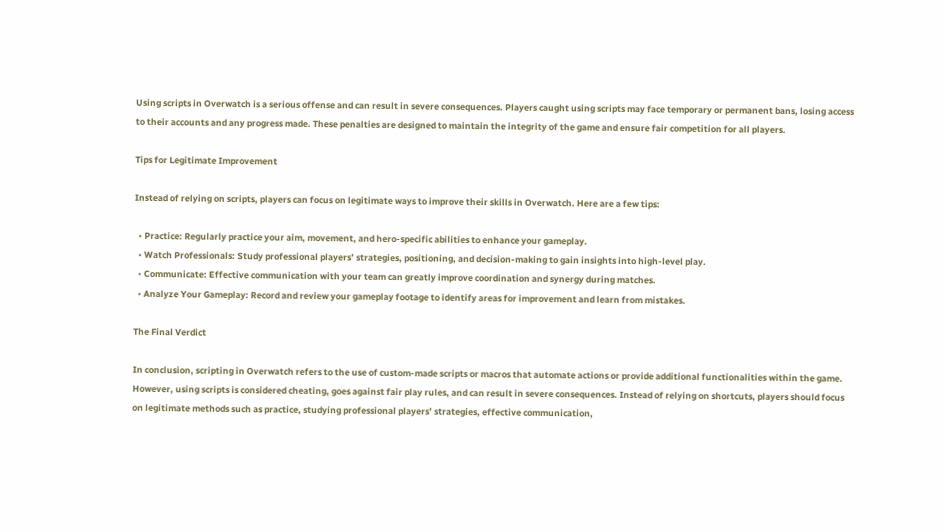Using scripts in Overwatch is a serious offense and can result in severe consequences. Players caught using scripts may face temporary or permanent bans, losing access to their accounts and any progress made. These penalties are designed to maintain the integrity of the game and ensure fair competition for all players.

Tips for Legitimate Improvement

Instead of relying on scripts, players can focus on legitimate ways to improve their skills in Overwatch. Here are a few tips:

  • Practice: Regularly practice your aim, movement, and hero-specific abilities to enhance your gameplay.
  • Watch Professionals: Study professional players’ strategies, positioning, and decision-making to gain insights into high-level play.
  • Communicate: Effective communication with your team can greatly improve coordination and synergy during matches.
  • Analyze Your Gameplay: Record and review your gameplay footage to identify areas for improvement and learn from mistakes.

The Final Verdict

In conclusion, scripting in Overwatch refers to the use of custom-made scripts or macros that automate actions or provide additional functionalities within the game. However, using scripts is considered cheating, goes against fair play rules, and can result in severe consequences. Instead of relying on shortcuts, players should focus on legitimate methods such as practice, studying professional players’ strategies, effective communication,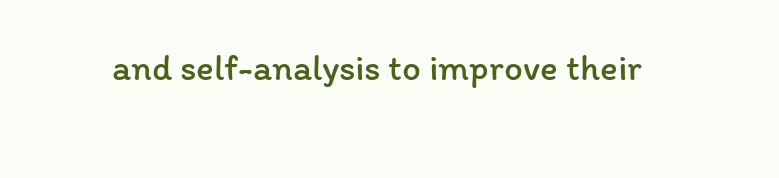and self-analysis to improve their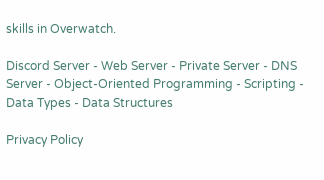skills in Overwatch.

Discord Server - Web Server - Private Server - DNS Server - Object-Oriented Programming - Scripting - Data Types - Data Structures

Privacy Policy